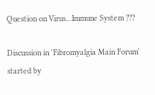Question on Virus...Immune System ???

Discussion in 'Fibromyalgia Main Forum' started by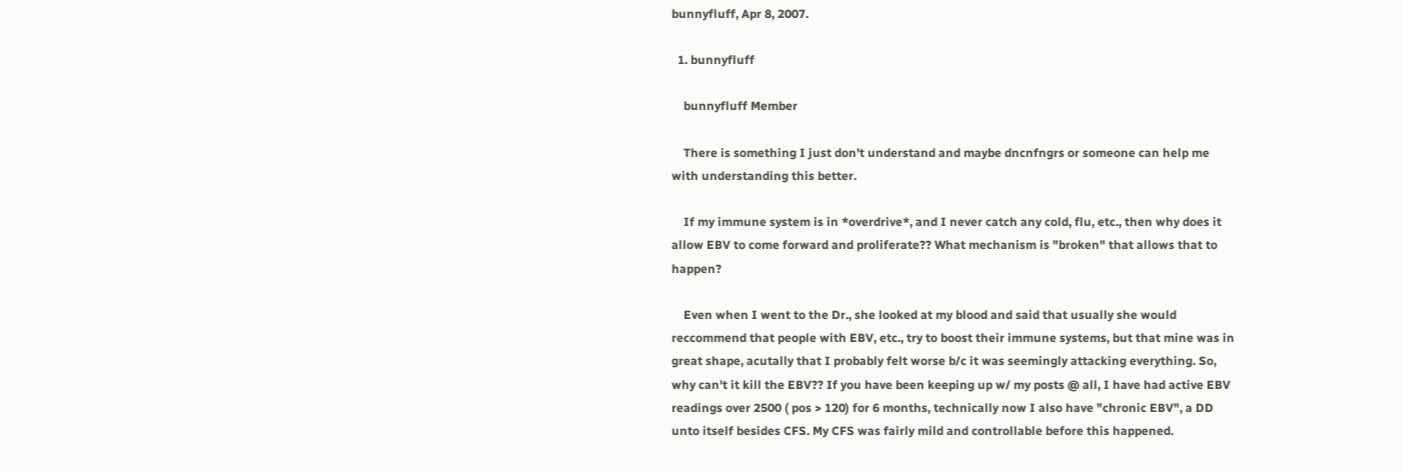bunnyfluff, Apr 8, 2007.

  1. bunnyfluff

    bunnyfluff Member

    There is something I just don't understand and maybe dncnfngrs or someone can help me with understanding this better.

    If my immune system is in *overdrive*, and I never catch any cold, flu, etc., then why does it allow EBV to come forward and proliferate?? What mechanism is "broken" that allows that to happen?

    Even when I went to the Dr., she looked at my blood and said that usually she would reccommend that people with EBV, etc., try to boost their immune systems, but that mine was in great shape, acutally that I probably felt worse b/c it was seemingly attacking everything. So, why can't it kill the EBV?? If you have been keeping up w/ my posts @ all, I have had active EBV readings over 2500 ( pos > 120) for 6 months, technically now I also have "chronic EBV", a DD unto itself besides CFS. My CFS was fairly mild and controllable before this happened.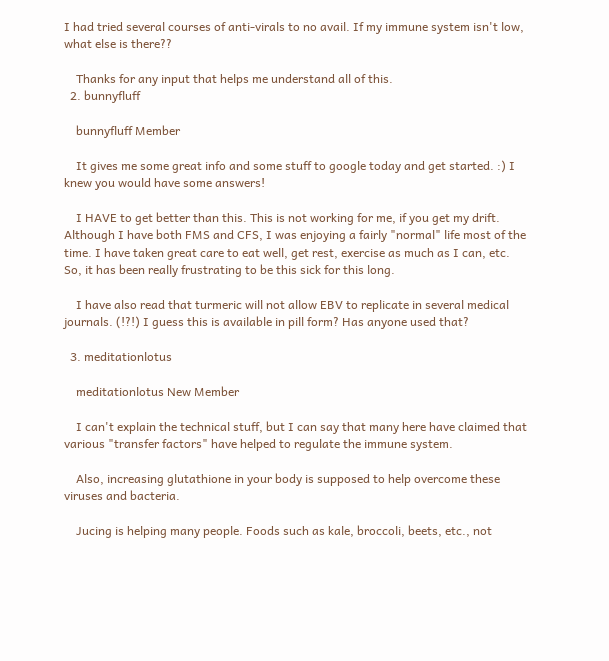I had tried several courses of anti-virals to no avail. If my immune system isn't low, what else is there??

    Thanks for any input that helps me understand all of this.
  2. bunnyfluff

    bunnyfluff Member

    It gives me some great info and some stuff to google today and get started. :) I knew you would have some answers!

    I HAVE to get better than this. This is not working for me, if you get my drift. Although I have both FMS and CFS, I was enjoying a fairly "normal" life most of the time. I have taken great care to eat well, get rest, exercise as much as I can, etc. So, it has been really frustrating to be this sick for this long.

    I have also read that turmeric will not allow EBV to replicate in several medical journals. (!?!) I guess this is available in pill form? Has anyone used that?

  3. meditationlotus

    meditationlotus New Member

    I can't explain the technical stuff, but I can say that many here have claimed that various "transfer factors" have helped to regulate the immune system.

    Also, increasing glutathione in your body is supposed to help overcome these viruses and bacteria.

    Jucing is helping many people. Foods such as kale, broccoli, beets, etc., not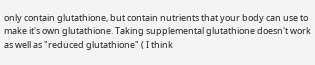only contain glutathione, but contain nutrients that your body can use to make it's own glutathione. Taking supplemental glutathione doesn't work as well as "reduced glutathione" ( I think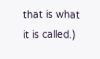that is what it is called.)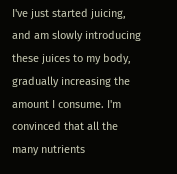I've just started juicing, and am slowly introducing these juices to my body, gradually increasing the amount I consume. I'm convinced that all the many nutrients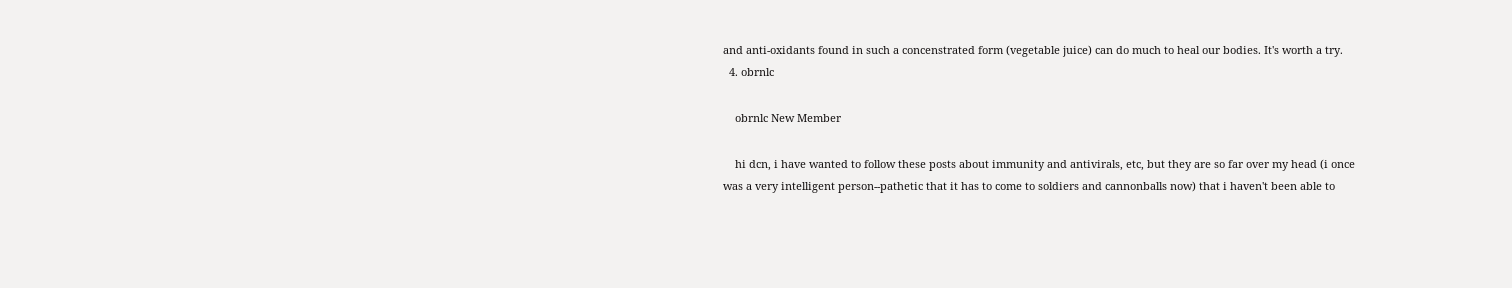and anti-oxidants found in such a concenstrated form (vegetable juice) can do much to heal our bodies. It's worth a try.
  4. obrnlc

    obrnlc New Member

    hi dcn, i have wanted to follow these posts about immunity and antivirals, etc, but they are so far over my head (i once was a very intelligent person--pathetic that it has to come to soldiers and cannonballs now) that i haven't been able to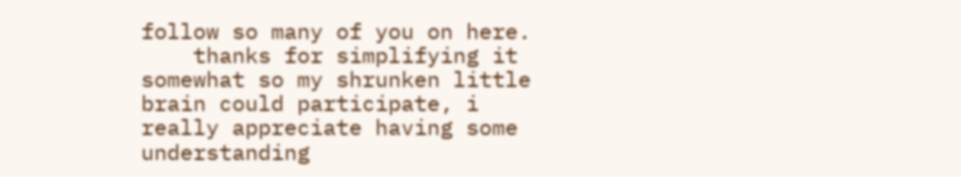follow so many of you on here.
    thanks for simplifying it somewhat so my shrunken little brain could participate, i really appreciate having some understanding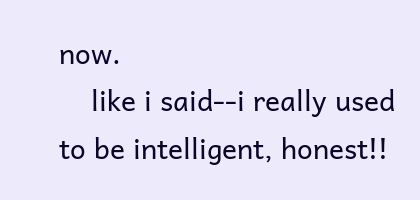now.
    like i said--i really used to be intelligent, honest!!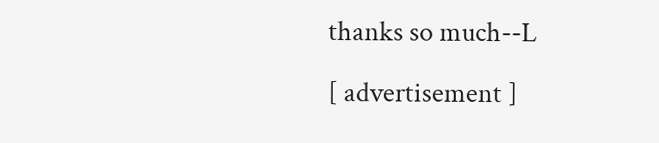thanks so much--L

[ advertisement ]